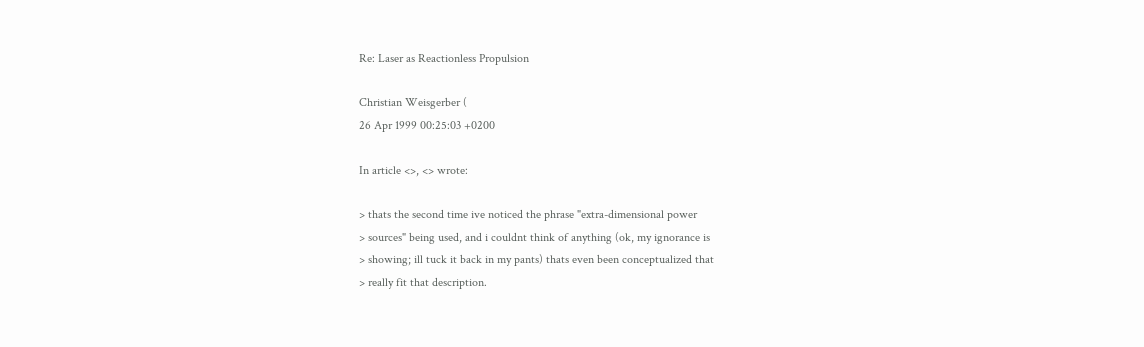Re: Laser as Reactionless Propulsion

Christian Weisgerber (
26 Apr 1999 00:25:03 +0200

In article <>, <> wrote:

> thats the second time ive noticed the phrase "extra-dimensional power
> sources" being used, and i couldnt think of anything (ok, my ignorance is
> showing; ill tuck it back in my pants) thats even been conceptualized that
> really fit that description.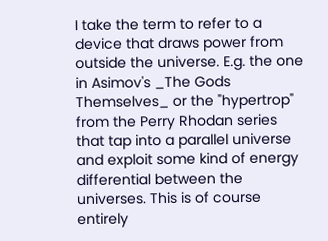I take the term to refer to a device that draws power from outside the universe. E.g. the one in Asimov's _The Gods Themselves_ or the "hypertrop" from the Perry Rhodan series that tap into a parallel universe and exploit some kind of energy differential between the universes. This is of course entirely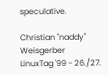speculative.

Christian "naddy" Weisgerber
LinuxTag '99 - 26./27.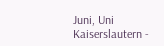Juni, Uni Kaiserslautern -